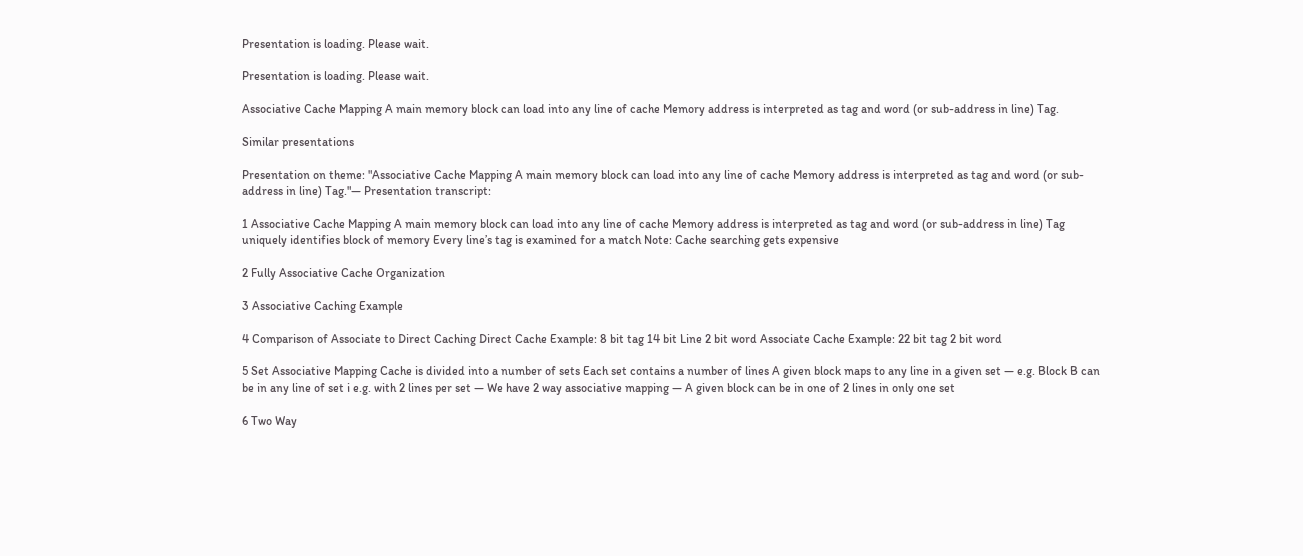Presentation is loading. Please wait.

Presentation is loading. Please wait.

Associative Cache Mapping A main memory block can load into any line of cache Memory address is interpreted as tag and word (or sub-address in line) Tag.

Similar presentations

Presentation on theme: "Associative Cache Mapping A main memory block can load into any line of cache Memory address is interpreted as tag and word (or sub-address in line) Tag."— Presentation transcript:

1 Associative Cache Mapping A main memory block can load into any line of cache Memory address is interpreted as tag and word (or sub-address in line) Tag uniquely identifies block of memory Every line’s tag is examined for a match Note: Cache searching gets expensive

2 Fully Associative Cache Organization

3 Associative Caching Example

4 Comparison of Associate to Direct Caching Direct Cache Example: 8 bit tag 14 bit Line 2 bit word Associate Cache Example: 22 bit tag 2 bit word

5 Set Associative Mapping Cache is divided into a number of sets Each set contains a number of lines A given block maps to any line in a given set — e.g. Block B can be in any line of set i e.g. with 2 lines per set — We have 2 way associative mapping — A given block can be in one of 2 lines in only one set

6 Two Way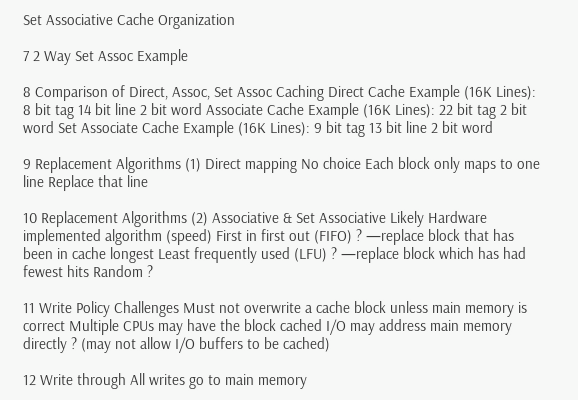Set Associative Cache Organization

7 2 Way Set Assoc Example

8 Comparison of Direct, Assoc, Set Assoc Caching Direct Cache Example (16K Lines): 8 bit tag 14 bit line 2 bit word Associate Cache Example (16K Lines): 22 bit tag 2 bit word Set Associate Cache Example (16K Lines): 9 bit tag 13 bit line 2 bit word

9 Replacement Algorithms (1) Direct mapping No choice Each block only maps to one line Replace that line

10 Replacement Algorithms (2) Associative & Set Associative Likely Hardware implemented algorithm (speed) First in first out (FIFO) ? —replace block that has been in cache longest Least frequently used (LFU) ? —replace block which has had fewest hits Random ?

11 Write Policy Challenges Must not overwrite a cache block unless main memory is correct Multiple CPUs may have the block cached I/O may address main memory directly ? (may not allow I/O buffers to be cached)

12 Write through All writes go to main memory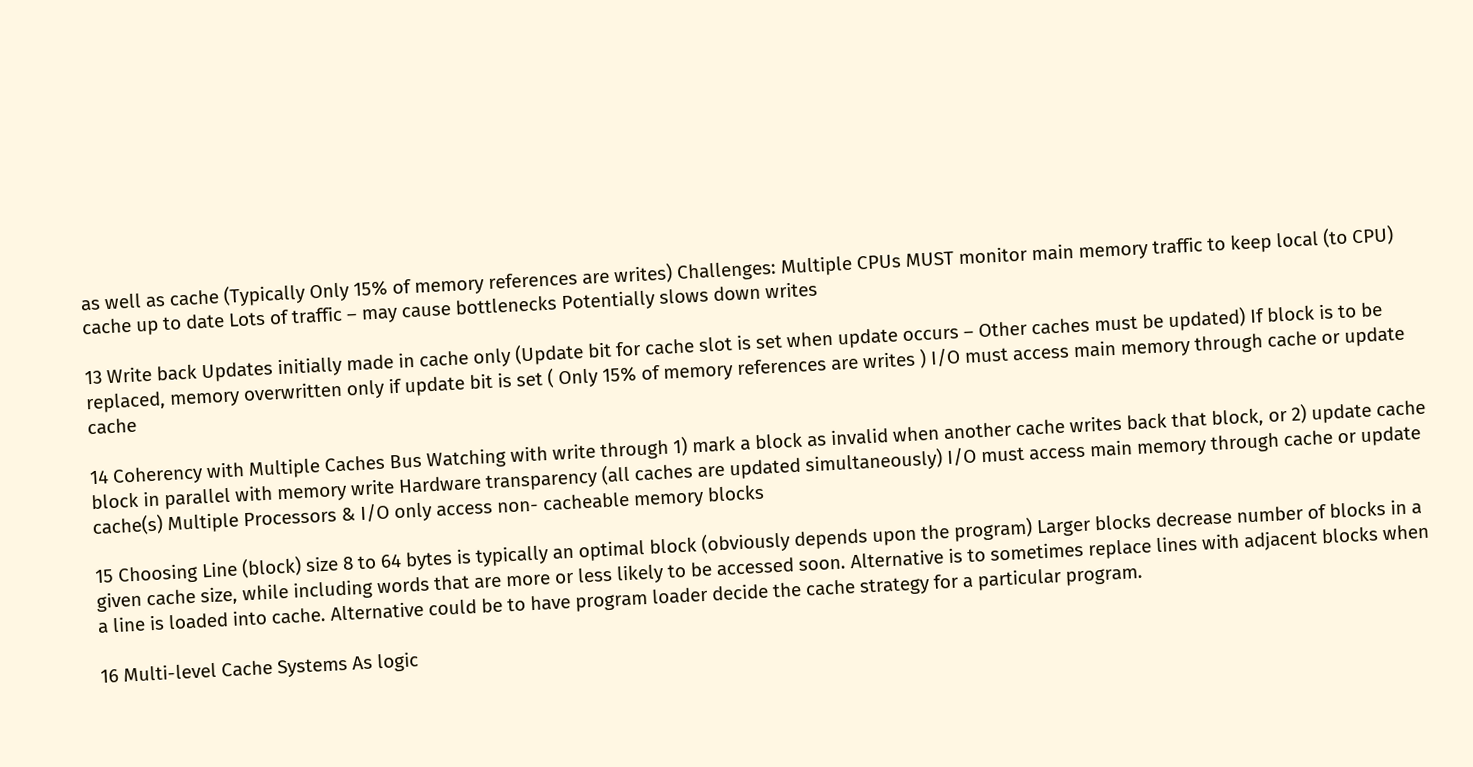as well as cache (Typically Only 15% of memory references are writes) Challenges: Multiple CPUs MUST monitor main memory traffic to keep local (to CPU) cache up to date Lots of traffic – may cause bottlenecks Potentially slows down writes

13 Write back Updates initially made in cache only (Update bit for cache slot is set when update occurs – Other caches must be updated) If block is to be replaced, memory overwritten only if update bit is set ( Only 15% of memory references are writes ) I/O must access main memory through cache or update cache

14 Coherency with Multiple Caches Bus Watching with write through 1) mark a block as invalid when another cache writes back that block, or 2) update cache block in parallel with memory write Hardware transparency (all caches are updated simultaneously) I/O must access main memory through cache or update cache(s) Multiple Processors & I/O only access non- cacheable memory blocks

15 Choosing Line (block) size 8 to 64 bytes is typically an optimal block (obviously depends upon the program) Larger blocks decrease number of blocks in a given cache size, while including words that are more or less likely to be accessed soon. Alternative is to sometimes replace lines with adjacent blocks when a line is loaded into cache. Alternative could be to have program loader decide the cache strategy for a particular program.

16 Multi-level Cache Systems As logic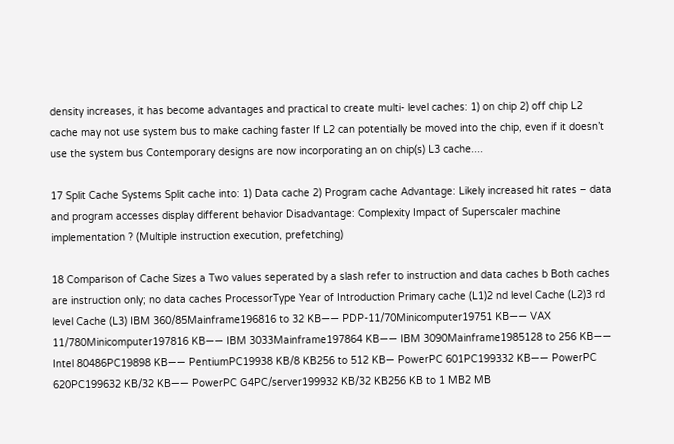density increases, it has become advantages and practical to create multi- level caches: 1) on chip 2) off chip L2 cache may not use system bus to make caching faster If L2 can potentially be moved into the chip, even if it doesn’t use the system bus Contemporary designs are now incorporating an on chip(s) L3 cache....

17 Split Cache Systems Split cache into: 1) Data cache 2) Program cache Advantage: Likely increased hit rates – data and program accesses display different behavior Disadvantage: Complexity Impact of Superscaler machine implementation ? (Multiple instruction execution, prefetching)

18 Comparison of Cache Sizes a Two values seperated by a slash refer to instruction and data caches b Both caches are instruction only; no data caches ProcessorType Year of Introduction Primary cache (L1)2 nd level Cache (L2)3 rd level Cache (L3) IBM 360/85Mainframe196816 to 32 KB—— PDP-11/70Minicomputer19751 KB—— VAX 11/780Minicomputer197816 KB—— IBM 3033Mainframe197864 KB—— IBM 3090Mainframe1985128 to 256 KB—— Intel 80486PC19898 KB—— PentiumPC19938 KB/8 KB256 to 512 KB— PowerPC 601PC199332 KB—— PowerPC 620PC199632 KB/32 KB—— PowerPC G4PC/server199932 KB/32 KB256 KB to 1 MB2 MB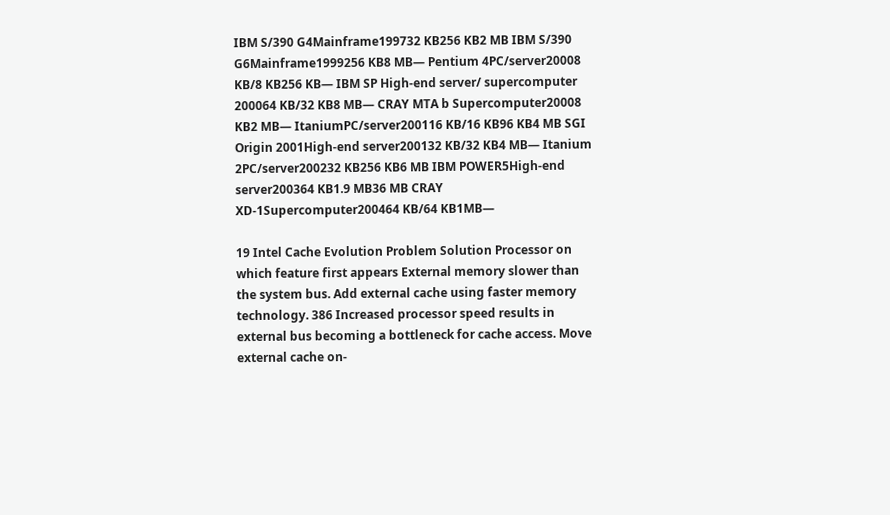IBM S/390 G4Mainframe199732 KB256 KB2 MB IBM S/390 G6Mainframe1999256 KB8 MB— Pentium 4PC/server20008 KB/8 KB256 KB— IBM SP High-end server/ supercomputer 200064 KB/32 KB8 MB— CRAY MTA b Supercomputer20008 KB2 MB— ItaniumPC/server200116 KB/16 KB96 KB4 MB SGI Origin 2001High-end server200132 KB/32 KB4 MB— Itanium 2PC/server200232 KB256 KB6 MB IBM POWER5High-end server200364 KB1.9 MB36 MB CRAY XD-1Supercomputer200464 KB/64 KB1MB—

19 Intel Cache Evolution Problem Solution Processor on which feature first appears External memory slower than the system bus. Add external cache using faster memory technology. 386 Increased processor speed results in external bus becoming a bottleneck for cache access. Move external cache on-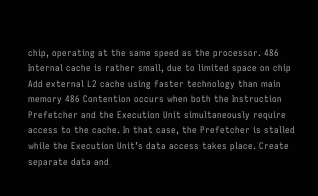chip, operating at the same speed as the processor. 486 Internal cache is rather small, due to limited space on chip Add external L2 cache using faster technology than main memory 486 Contention occurs when both the Instruction Prefetcher and the Execution Unit simultaneously require access to the cache. In that case, the Prefetcher is stalled while the Execution Unit’s data access takes place. Create separate data and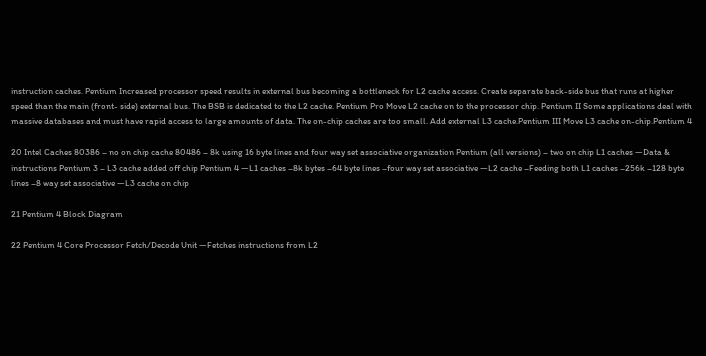instruction caches. Pentium Increased processor speed results in external bus becoming a bottleneck for L2 cache access. Create separate back-side bus that runs at higher speed than the main (front- side) external bus. The BSB is dedicated to the L2 cache. Pentium Pro Move L2 cache on to the processor chip. Pentium II Some applications deal with massive databases and must have rapid access to large amounts of data. The on-chip caches are too small. Add external L3 cache.Pentium III Move L3 cache on-chip.Pentium 4

20 Intel Caches 80386 – no on chip cache 80486 – 8k using 16 byte lines and four way set associative organization Pentium (all versions) – two on chip L1 caches —Data & instructions Pentium 3 – L3 cache added off chip Pentium 4 —L1 caches –8k bytes –64 byte lines –four way set associative —L2 cache –Feeding both L1 caches –256k –128 byte lines –8 way set associative —L3 cache on chip

21 Pentium 4 Block Diagram

22 Pentium 4 Core Processor Fetch/Decode Unit —Fetches instructions from L2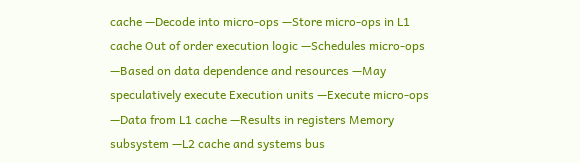cache —Decode into micro-ops —Store micro-ops in L1 cache Out of order execution logic —Schedules micro-ops —Based on data dependence and resources —May speculatively execute Execution units —Execute micro-ops —Data from L1 cache —Results in registers Memory subsystem —L2 cache and systems bus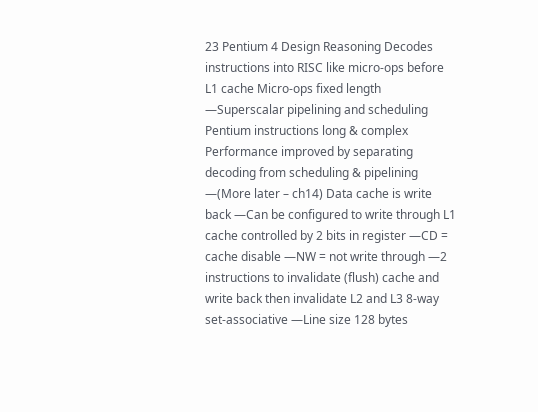23 Pentium 4 Design Reasoning Decodes instructions into RISC like micro-ops before L1 cache Micro-ops fixed length —Superscalar pipelining and scheduling Pentium instructions long & complex Performance improved by separating decoding from scheduling & pipelining —(More later – ch14) Data cache is write back —Can be configured to write through L1 cache controlled by 2 bits in register —CD = cache disable —NW = not write through —2 instructions to invalidate (flush) cache and write back then invalidate L2 and L3 8-way set-associative —Line size 128 bytes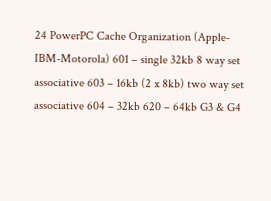24 PowerPC Cache Organization (Apple-IBM-Motorola) 601 – single 32kb 8 way set associative 603 – 16kb (2 x 8kb) two way set associative 604 – 32kb 620 – 64kb G3 & G4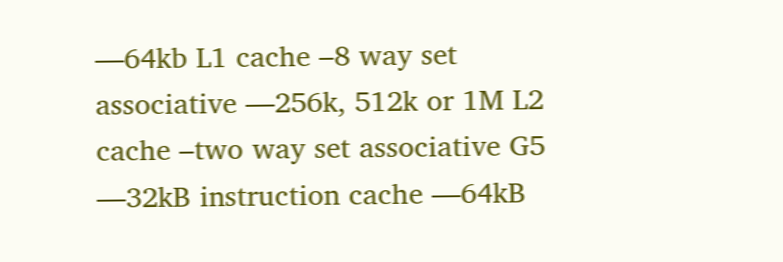—64kb L1 cache –8 way set associative —256k, 512k or 1M L2 cache –two way set associative G5 —32kB instruction cache —64kB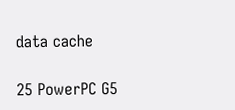data cache

25 PowerPC G5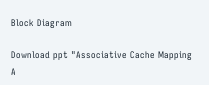Block Diagram

Download ppt "Associative Cache Mapping A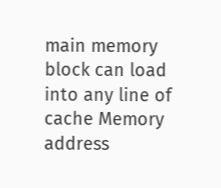main memory block can load into any line of cache Memory address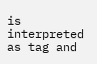is interpreted as tag and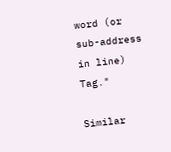word (or sub-address in line) Tag."

Similar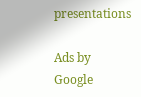presentations

Ads by Google